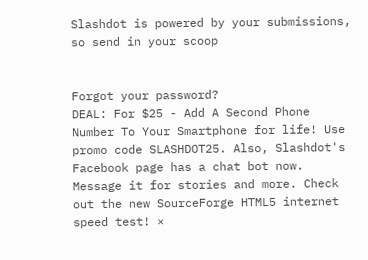Slashdot is powered by your submissions, so send in your scoop


Forgot your password?
DEAL: For $25 - Add A Second Phone Number To Your Smartphone for life! Use promo code SLASHDOT25. Also, Slashdot's Facebook page has a chat bot now. Message it for stories and more. Check out the new SourceForge HTML5 internet speed test! ×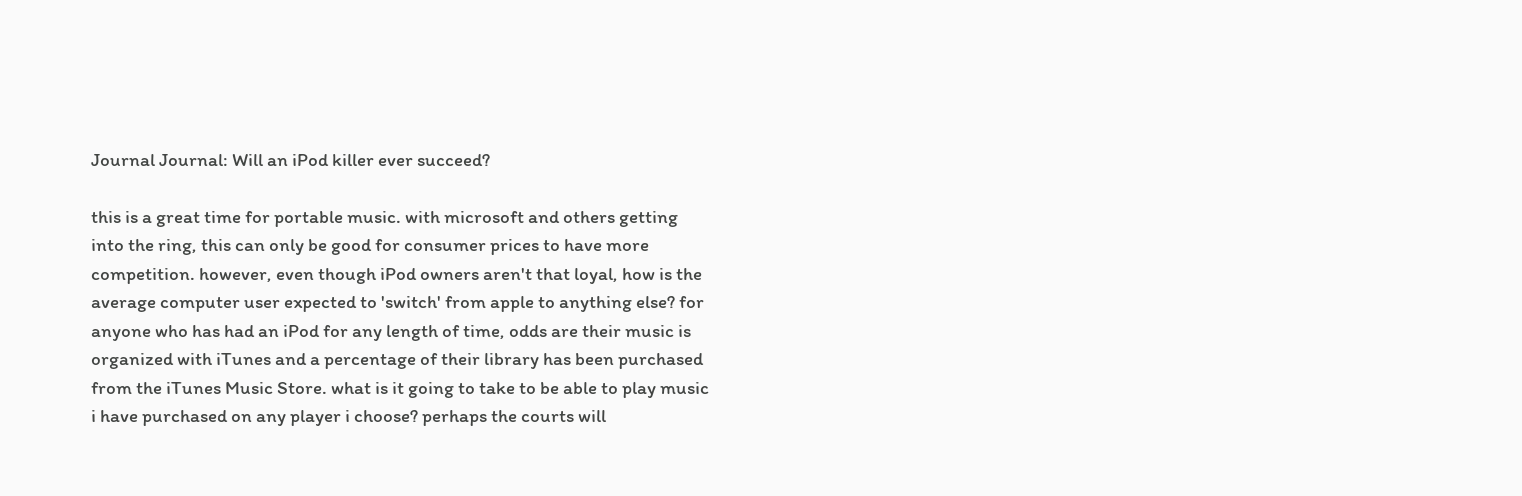Journal Journal: Will an iPod killer ever succeed?

this is a great time for portable music. with microsoft and others getting into the ring, this can only be good for consumer prices to have more competition. however, even though iPod owners aren't that loyal, how is the average computer user expected to 'switch' from apple to anything else? for anyone who has had an iPod for any length of time, odds are their music is organized with iTunes and a percentage of their library has been purchased from the iTunes Music Store. what is it going to take to be able to play music i have purchased on any player i choose? perhaps the courts will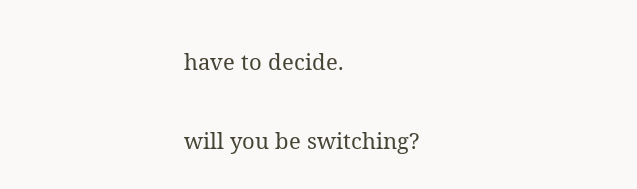have to decide.

will you be switching?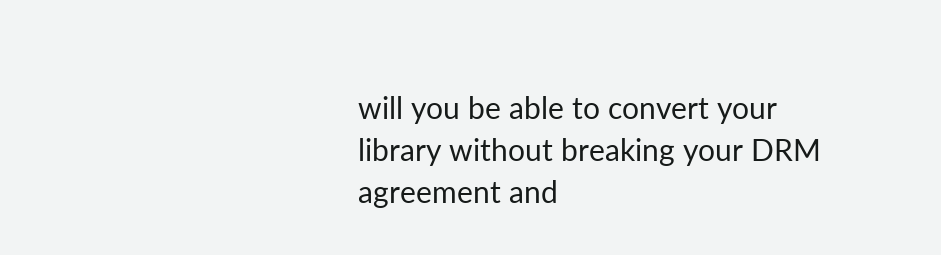will you be able to convert your library without breaking your DRM agreement and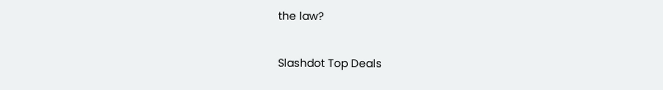the law?

Slashdot Top Deals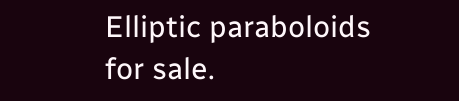Elliptic paraboloids for sale.